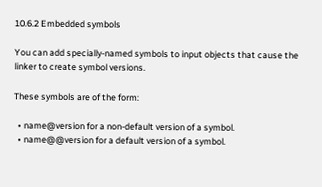10.6.2 Embedded symbols

You can add specially-named symbols to input objects that cause the linker to create symbol versions.

These symbols are of the form:

  • name@version for a non-default version of a symbol.
  • name@@version for a default version of a symbol.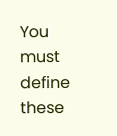You must define these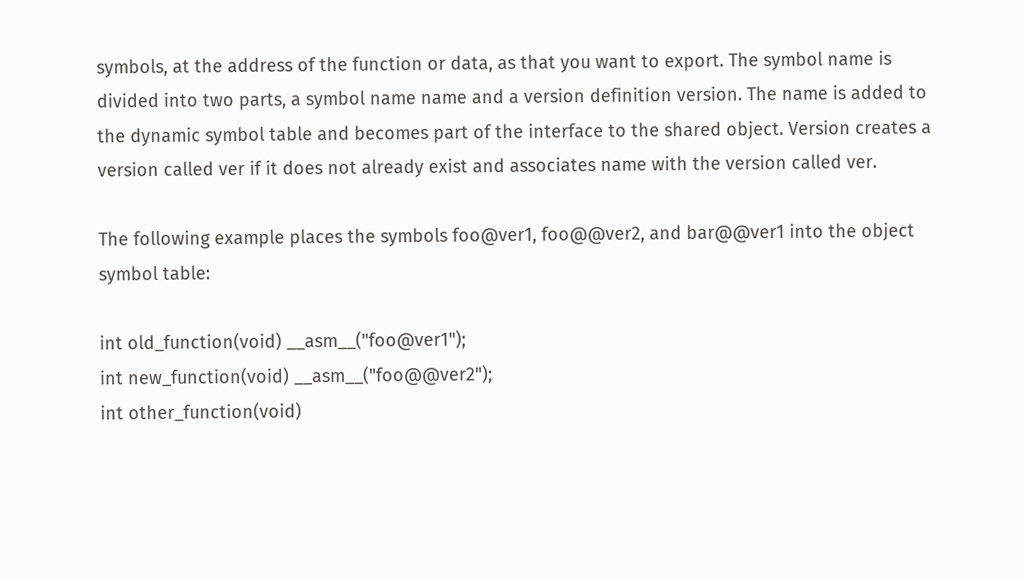symbols, at the address of the function or data, as that you want to export. The symbol name is divided into two parts, a symbol name name and a version definition version. The name is added to the dynamic symbol table and becomes part of the interface to the shared object. Version creates a version called ver if it does not already exist and associates name with the version called ver.

The following example places the symbols foo@ver1, foo@@ver2, and bar@@ver1 into the object symbol table:

int old_function(void) __asm__("foo@ver1");
int new_function(void) __asm__("foo@@ver2");
int other_function(void)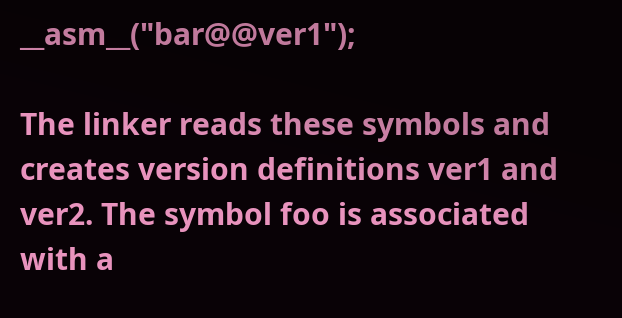__asm__("bar@@ver1");

The linker reads these symbols and creates version definitions ver1 and ver2. The symbol foo is associated with a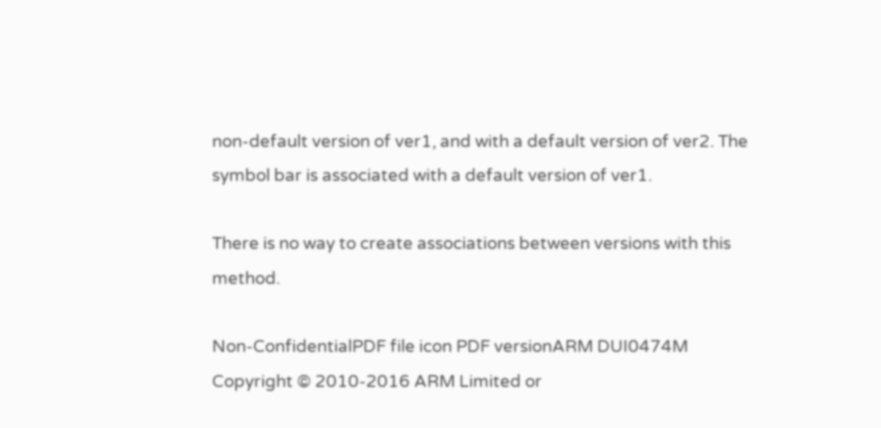non-default version of ver1, and with a default version of ver2. The symbol bar is associated with a default version of ver1.

There is no way to create associations between versions with this method.

Non-ConfidentialPDF file icon PDF versionARM DUI0474M
Copyright © 2010-2016 ARM Limited or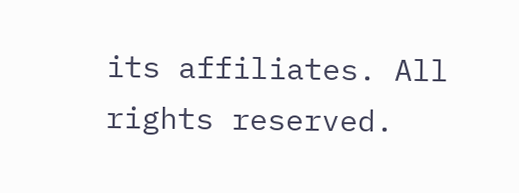its affiliates. All rights reserved.